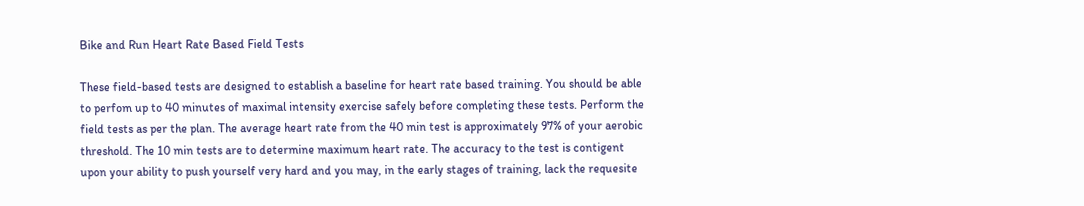Bike and Run Heart Rate Based Field Tests

These field-based tests are designed to establish a baseline for heart rate based training. You should be able to perfom up to 40 minutes of maximal intensity exercise safely before completing these tests. Perform the field tests as per the plan. The average heart rate from the 40 min test is approximately 97% of your aerobic threshold. The 10 min tests are to determine maximum heart rate. The accuracy to the test is contigent upon your ability to push yourself very hard and you may, in the early stages of training, lack the requesite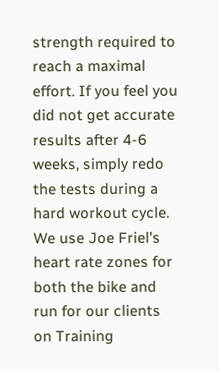strength required to reach a maximal effort. If you feel you did not get accurate results after 4-6 weeks, simply redo the tests during a hard workout cycle. We use Joe Friel's heart rate zones for both the bike and run for our clients on Training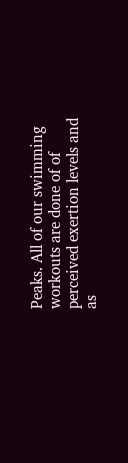Peaks. All of our swimming workouts are done of of perceived exertion levels and as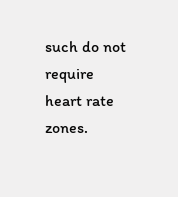such do not require heart rate zones.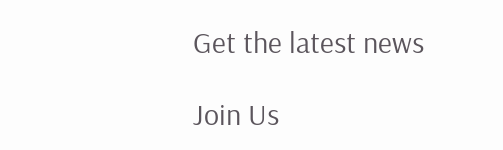Get the latest news

Join Us